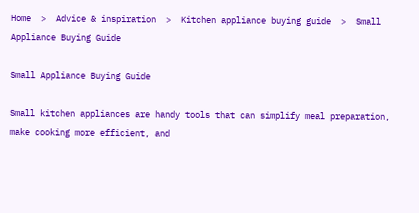Home  >  Advice & inspiration  >  Kitchen appliance buying guide  >  Small Appliance Buying Guide

Small Appliance Buying Guide

Small kitchen appliances are handy tools that can simplify meal preparation, make cooking more efficient, and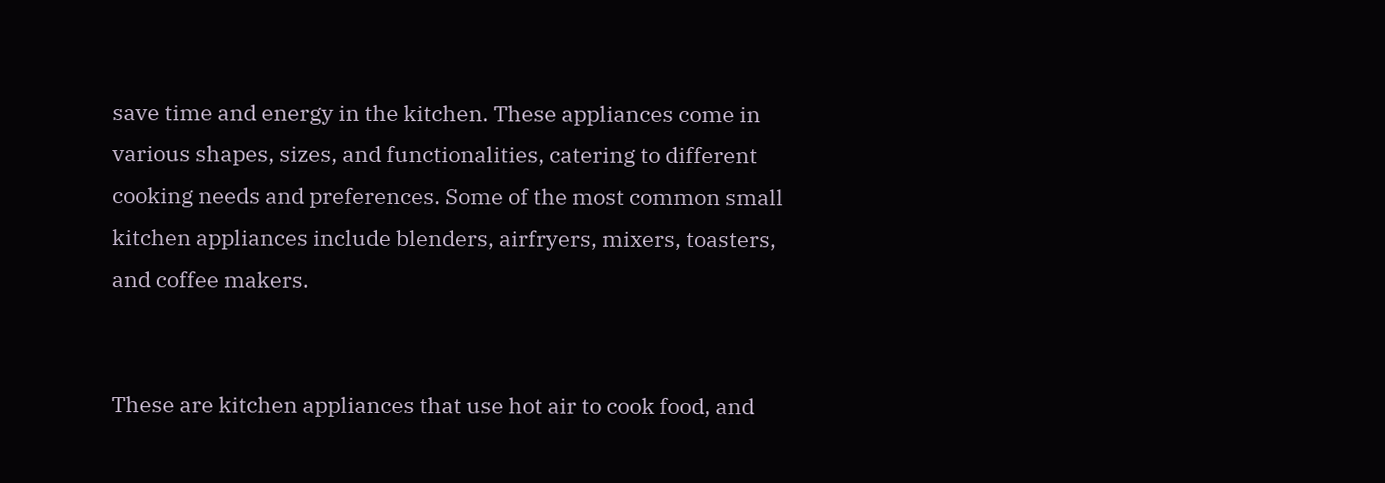save time and energy in the kitchen. These appliances come in various shapes, sizes, and functionalities, catering to different cooking needs and preferences. Some of the most common small kitchen appliances include blenders, airfryers, mixers, toasters, and coffee makers.


These are kitchen appliances that use hot air to cook food, and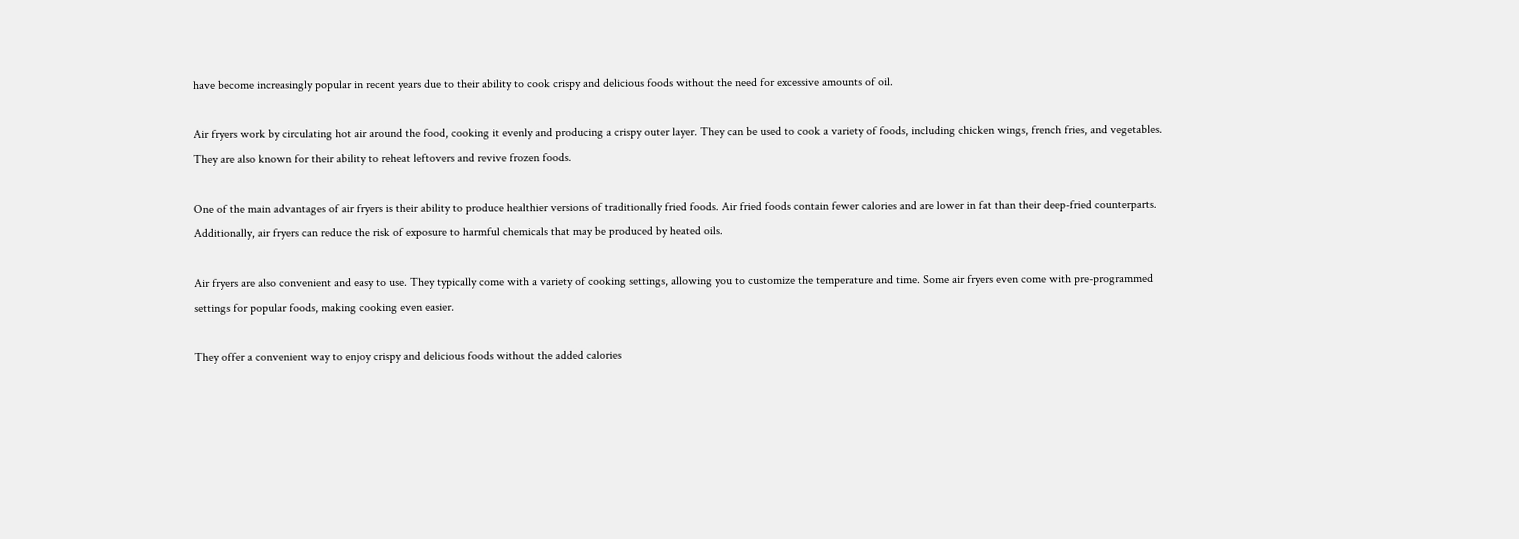have become increasingly popular in recent years due to their ability to cook crispy and delicious foods without the need for excessive amounts of oil.

Air fryers work by circulating hot air around the food, cooking it evenly and producing a crispy outer layer. They can be used to cook a variety of foods, including chicken wings, french fries, and vegetables. They are also known for their ability to reheat leftovers and revive frozen foods.

One of the main advantages of air fryers is their ability to produce healthier versions of traditionally fried foods. Air fried foods contain fewer calories and are lower in fat than their deep-fried counterparts. Additionally, air fryers can reduce the risk of exposure to harmful chemicals that may be produced by heated oils.

Air fryers are also convenient and easy to use. They typically come with a variety of cooking settings, allowing you to customize the temperature and time. Some air fryers even come with pre-programmed settings for popular foods, making cooking even easier.

They offer a convenient way to enjoy crispy and delicious foods without the added calories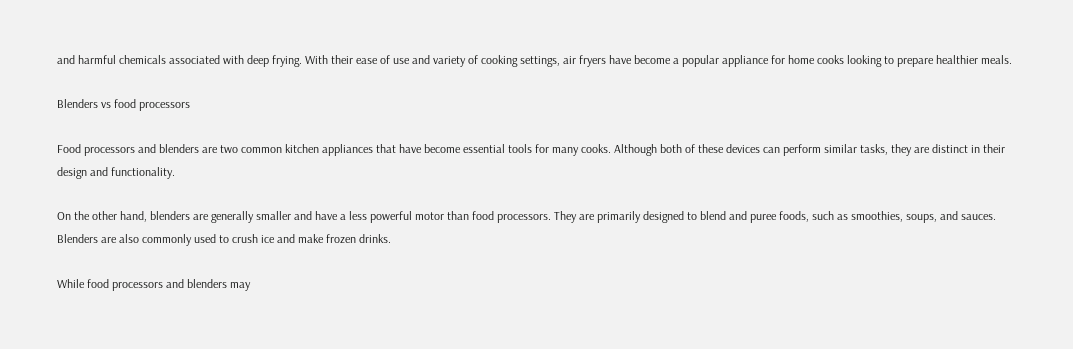and harmful chemicals associated with deep frying. With their ease of use and variety of cooking settings, air fryers have become a popular appliance for home cooks looking to prepare healthier meals.

Blenders vs food processors

Food processors and blenders are two common kitchen appliances that have become essential tools for many cooks. Although both of these devices can perform similar tasks, they are distinct in their design and functionality.

On the other hand, blenders are generally smaller and have a less powerful motor than food processors. They are primarily designed to blend and puree foods, such as smoothies, soups, and sauces. Blenders are also commonly used to crush ice and make frozen drinks.

While food processors and blenders may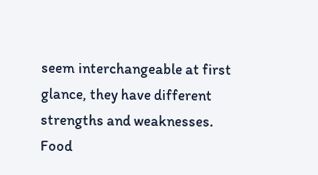seem interchangeable at first glance, they have different strengths and weaknesses. Food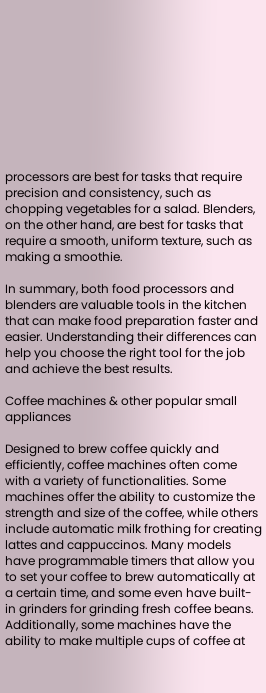processors are best for tasks that require precision and consistency, such as chopping vegetables for a salad. Blenders, on the other hand, are best for tasks that require a smooth, uniform texture, such as making a smoothie.

In summary, both food processors and blenders are valuable tools in the kitchen that can make food preparation faster and easier. Understanding their differences can help you choose the right tool for the job and achieve the best results.

Coffee machines & other popular small appliances

Designed to brew coffee quickly and efficiently, coffee machines often come with a variety of functionalities. Some machines offer the ability to customize the strength and size of the coffee, while others include automatic milk frothing for creating lattes and cappuccinos. Many models have programmable timers that allow you to set your coffee to brew automatically at a certain time, and some even have built-in grinders for grinding fresh coffee beans. Additionally, some machines have the ability to make multiple cups of coffee at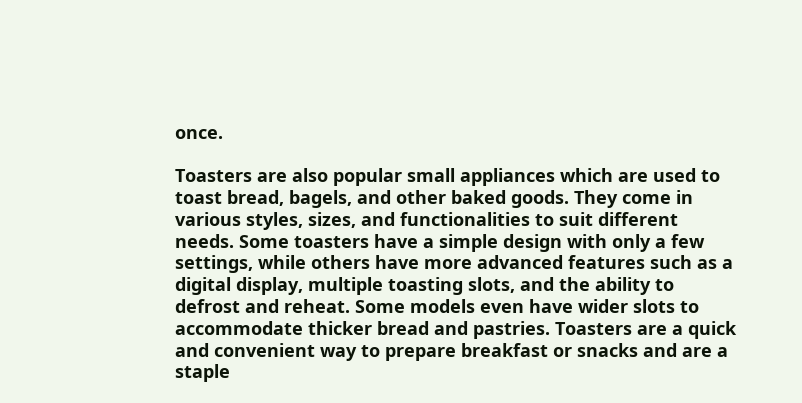once.

Toasters are also popular small appliances which are used to toast bread, bagels, and other baked goods. They come in various styles, sizes, and functionalities to suit different needs. Some toasters have a simple design with only a few settings, while others have more advanced features such as a digital display, multiple toasting slots, and the ability to defrost and reheat. Some models even have wider slots to accommodate thicker bread and pastries. Toasters are a quick and convenient way to prepare breakfast or snacks and are a staple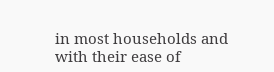in most households and with their ease of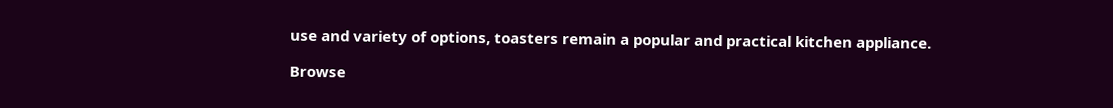use and variety of options, toasters remain a popular and practical kitchen appliance.

Browse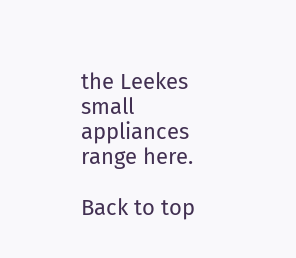the Leekes small appliances range here.

Back to top